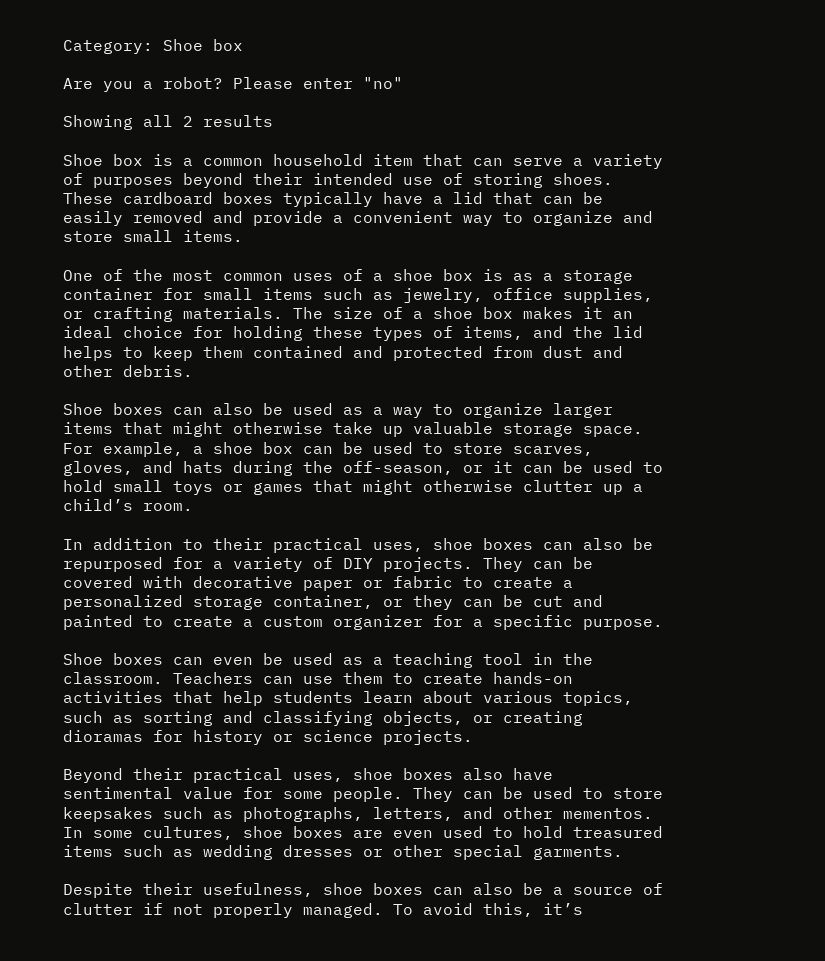Category: Shoe box

Are you a robot? Please enter "no"

Showing all 2 results

Shoe box is a common household item that can serve a variety of purposes beyond their intended use of storing shoes. These cardboard boxes typically have a lid that can be easily removed and provide a convenient way to organize and store small items.

One of the most common uses of a shoe box is as a storage container for small items such as jewelry, office supplies, or crafting materials. The size of a shoe box makes it an ideal choice for holding these types of items, and the lid helps to keep them contained and protected from dust and other debris.

Shoe boxes can also be used as a way to organize larger items that might otherwise take up valuable storage space. For example, a shoe box can be used to store scarves, gloves, and hats during the off-season, or it can be used to hold small toys or games that might otherwise clutter up a child’s room.

In addition to their practical uses, shoe boxes can also be repurposed for a variety of DIY projects. They can be covered with decorative paper or fabric to create a personalized storage container, or they can be cut and painted to create a custom organizer for a specific purpose.

Shoe boxes can even be used as a teaching tool in the classroom. Teachers can use them to create hands-on activities that help students learn about various topics, such as sorting and classifying objects, or creating dioramas for history or science projects.

Beyond their practical uses, shoe boxes also have sentimental value for some people. They can be used to store keepsakes such as photographs, letters, and other mementos. In some cultures, shoe boxes are even used to hold treasured items such as wedding dresses or other special garments.

Despite their usefulness, shoe boxes can also be a source of clutter if not properly managed. To avoid this, it’s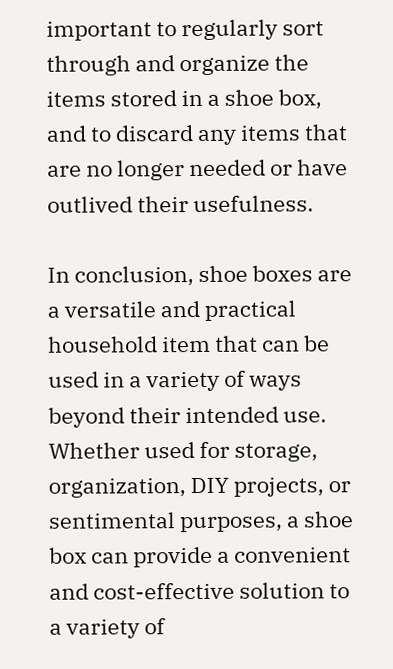important to regularly sort through and organize the items stored in a shoe box, and to discard any items that are no longer needed or have outlived their usefulness.

In conclusion, shoe boxes are a versatile and practical household item that can be used in a variety of ways beyond their intended use. Whether used for storage, organization, DIY projects, or sentimental purposes, a shoe box can provide a convenient and cost-effective solution to a variety of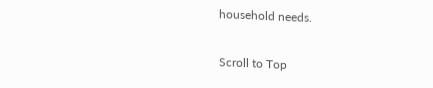household needs.

Scroll to Top